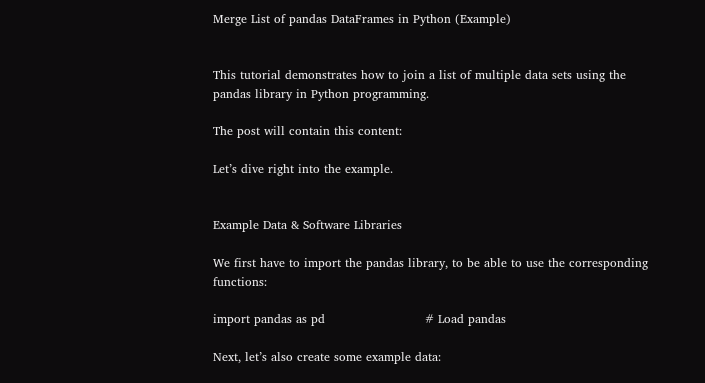Merge List of pandas DataFrames in Python (Example)


This tutorial demonstrates how to join a list of multiple data sets using the pandas library in Python programming.

The post will contain this content:

Let’s dive right into the example.


Example Data & Software Libraries

We first have to import the pandas library, to be able to use the corresponding functions:

import pandas as pd                         # Load pandas

Next, let’s also create some example data: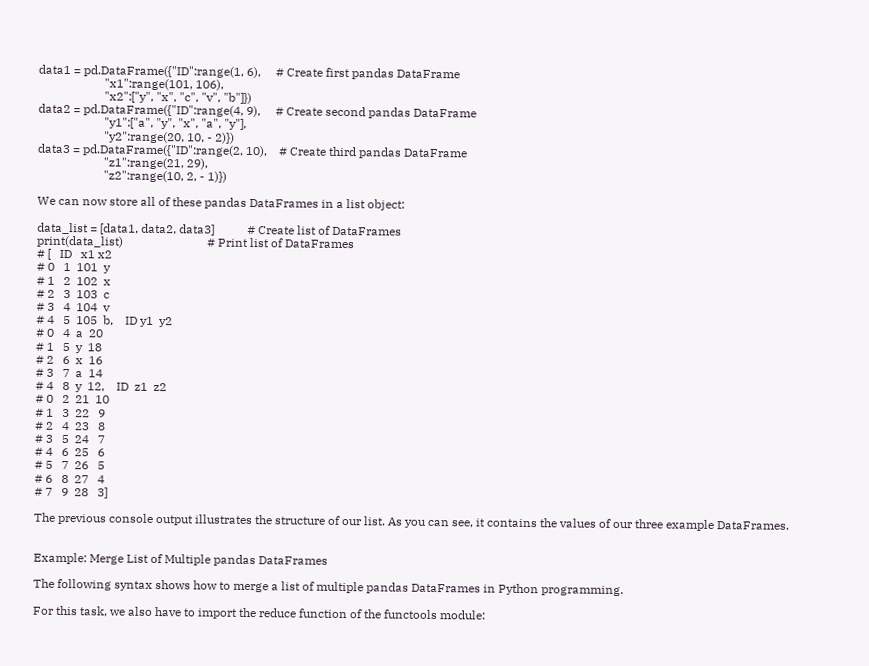data1 = pd.DataFrame({"ID":range(1, 6),     # Create first pandas DataFrame
                      "x1":range(101, 106),
                      "x2":["y", "x", "c", "v", "b"]})
data2 = pd.DataFrame({"ID":range(4, 9),     # Create second pandas DataFrame
                      "y1":["a", "y", "x", "a", "y"],
                      "y2":range(20, 10, - 2)})
data3 = pd.DataFrame({"ID":range(2, 10),    # Create third pandas DataFrame
                      "z1":range(21, 29),
                      "z2":range(10, 2, - 1)})

We can now store all of these pandas DataFrames in a list object:

data_list = [data1, data2, data3]           # Create list of DataFrames
print(data_list)                            # Print list of DataFrames
# [   ID   x1 x2
# 0   1  101  y
# 1   2  102  x
# 2   3  103  c
# 3   4  104  v
# 4   5  105  b,    ID y1  y2
# 0   4  a  20
# 1   5  y  18
# 2   6  x  16
# 3   7  a  14
# 4   8  y  12,    ID  z1  z2
# 0   2  21  10
# 1   3  22   9
# 2   4  23   8
# 3   5  24   7
# 4   6  25   6
# 5   7  26   5
# 6   8  27   4
# 7   9  28   3]

The previous console output illustrates the structure of our list. As you can see, it contains the values of our three example DataFrames.


Example: Merge List of Multiple pandas DataFrames

The following syntax shows how to merge a list of multiple pandas DataFrames in Python programming.

For this task, we also have to import the reduce function of the functools module: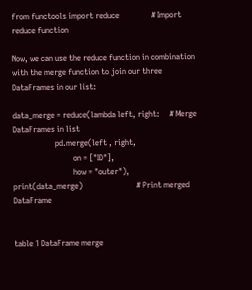from functools import reduce                # Import reduce function

Now, we can use the reduce function in combination with the merge function to join our three DataFrames in our list:

data_merge = reduce(lambda left, right:     # Merge DataFrames in list
                     pd.merge(left , right,
                              on = ["ID"],
                              how = "outer"),
print(data_merge)                           # Print merged DataFrame


table 1 DataFrame merge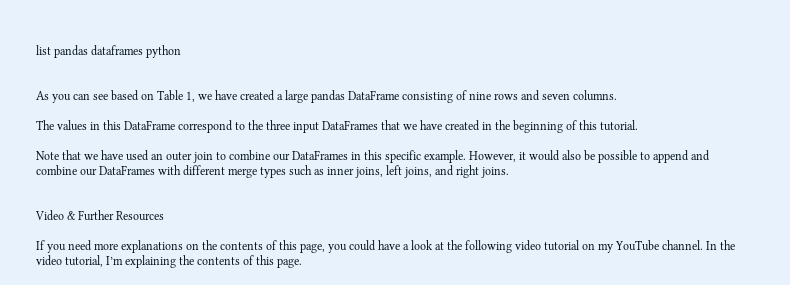list pandas dataframes python


As you can see based on Table 1, we have created a large pandas DataFrame consisting of nine rows and seven columns.

The values in this DataFrame correspond to the three input DataFrames that we have created in the beginning of this tutorial.

Note that we have used an outer join to combine our DataFrames in this specific example. However, it would also be possible to append and combine our DataFrames with different merge types such as inner joins, left joins, and right joins.


Video & Further Resources

If you need more explanations on the contents of this page, you could have a look at the following video tutorial on my YouTube channel. In the video tutorial, I’m explaining the contents of this page.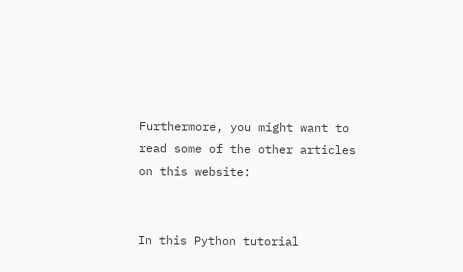Furthermore, you might want to read some of the other articles on this website:


In this Python tutorial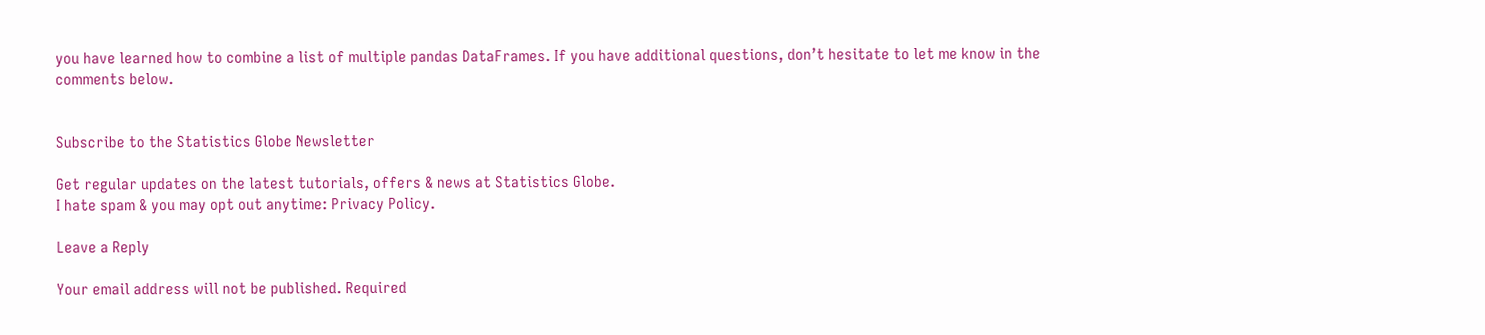you have learned how to combine a list of multiple pandas DataFrames. If you have additional questions, don’t hesitate to let me know in the comments below.


Subscribe to the Statistics Globe Newsletter

Get regular updates on the latest tutorials, offers & news at Statistics Globe.
I hate spam & you may opt out anytime: Privacy Policy.

Leave a Reply

Your email address will not be published. Required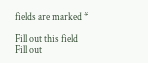fields are marked *

Fill out this field
Fill out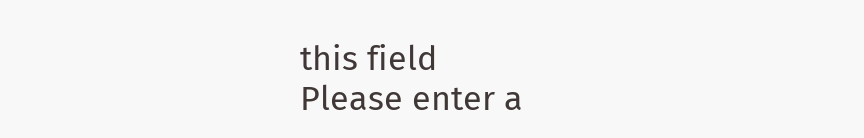this field
Please enter a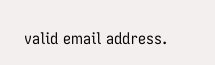valid email address.